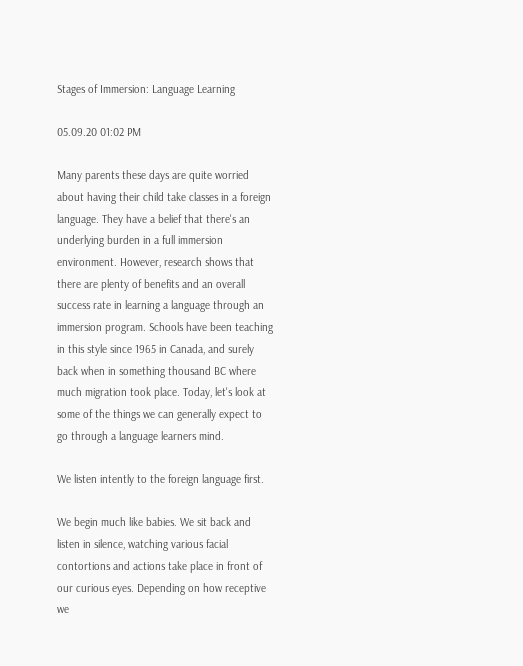Stages of Immersion: Language Learning

05.09.20 01:02 PM

Many parents these days are quite worried about having their child take classes in a foreign language. They have a belief that there's an underlying burden in a full immersion environment. However, research shows that there are plenty of benefits and an overall success rate in learning a language through an immersion program. Schools have been teaching in this style since 1965 in Canada, and surely back when in something thousand BC where much migration took place. Today, let's look at some of the things we can generally expect to go through a language learners mind.

We listen intently to the foreign language first.

We begin much like babies. We sit back and listen in silence, watching various facial contortions and actions take place in front of our curious eyes. Depending on how receptive we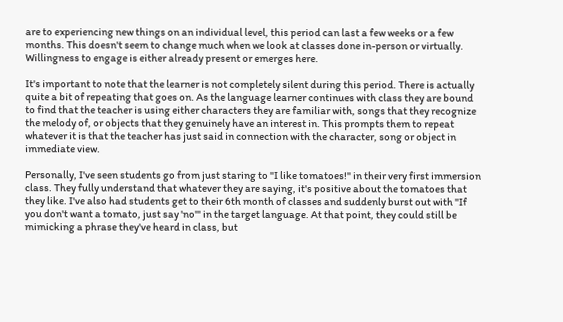are to experiencing new things on an individual level, this period can last a few weeks or a few months. This doesn't seem to change much when we look at classes done in-person or virtually. Willingness to engage is either already present or emerges here.

It's important to note that the learner is not completely silent during this period. There is actually quite a bit of repeating that goes on. As the language learner continues with class they are bound to find that the teacher is using either characters they are familiar with, songs that they recognize the melody of, or objects that they genuinely have an interest in. This prompts them to repeat whatever it is that the teacher has just said in connection with the character, song or object in immediate view.

Personally, I've seen students go from just staring to "I like tomatoes!" in their very first immersion class. They fully understand that whatever they are saying, it's positive about the tomatoes that they like. I've also had students get to their 6th month of classes and suddenly burst out with "If you don't want a tomato, just say 'no'" in the target language. At that point, they could still be mimicking a phrase they've heard in class, but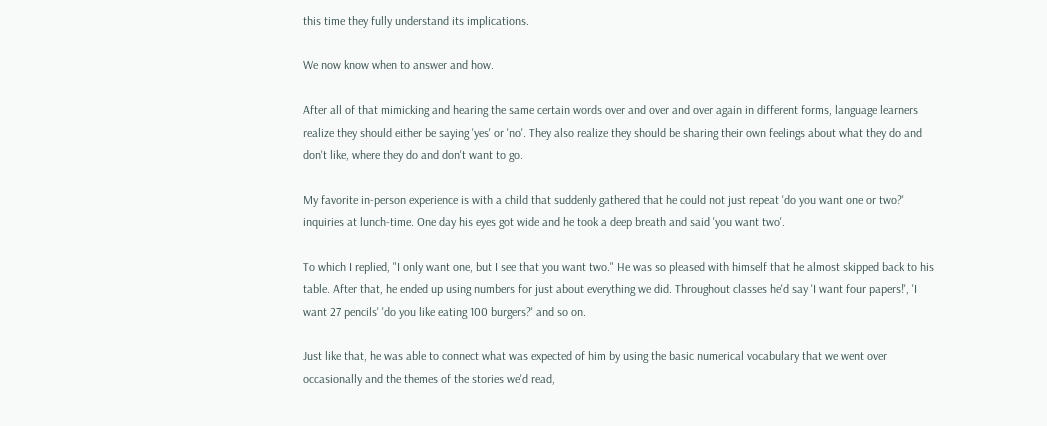this time they fully understand its implications.

We now know when to answer and how.

After all of that mimicking and hearing the same certain words over and over and over again in different forms, language learners realize they should either be saying 'yes' or 'no'. They also realize they should be sharing their own feelings about what they do and don't like, where they do and don't want to go.

My favorite in-person experience is with a child that suddenly gathered that he could not just repeat 'do you want one or two?' inquiries at lunch-time. One day his eyes got wide and he took a deep breath and said 'you want two'.

To which I replied, "I only want one, but I see that you want two." He was so pleased with himself that he almost skipped back to his table. After that, he ended up using numbers for just about everything we did. Throughout classes he'd say 'I want four papers!', 'I want 27 pencils' 'do you like eating 100 burgers?' and so on.

Just like that, he was able to connect what was expected of him by using the basic numerical vocabulary that we went over occasionally and the themes of the stories we'd read,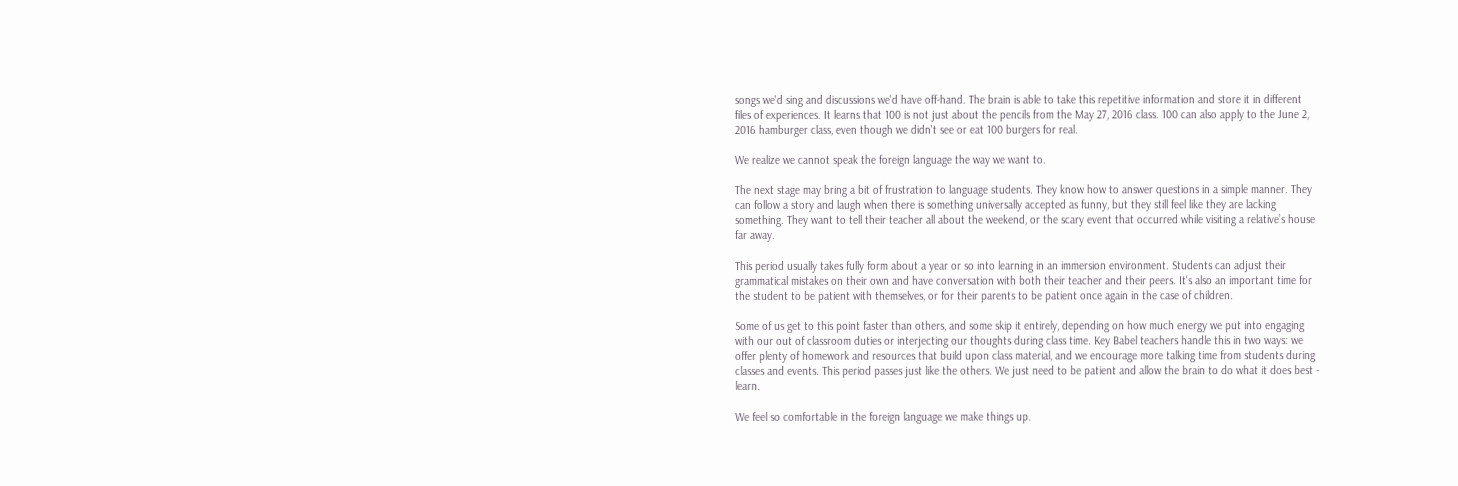songs we'd sing and discussions we'd have off-hand. The brain is able to take this repetitive information and store it in different files of experiences. It learns that 100 is not just about the pencils from the May 27, 2016 class. 100 can also apply to the June 2, 2016 hamburger class, even though we didn't see or eat 100 burgers for real.

We realize we cannot speak the foreign language the way we want to.

The next stage may bring a bit of frustration to language students. They know how to answer questions in a simple manner. They can follow a story and laugh when there is something universally accepted as funny, but they still feel like they are lacking something. They want to tell their teacher all about the weekend, or the scary event that occurred while visiting a relative’s house far away.

This period usually takes fully form about a year or so into learning in an immersion environment. Students can adjust their grammatical mistakes on their own and have conversation with both their teacher and their peers. It's also an important time for the student to be patient with themselves, or for their parents to be patient once again in the case of children.

Some of us get to this point faster than others, and some skip it entirely, depending on how much energy we put into engaging with our out of classroom duties or interjecting our thoughts during class time. Key Babel teachers handle this in two ways: we offer plenty of homework and resources that build upon class material, and we encourage more talking time from students during classes and events. This period passes just like the others. We just need to be patient and allow the brain to do what it does best - learn.

We feel so comfortable in the foreign language we make things up.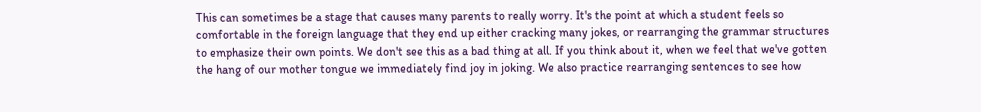This can sometimes be a stage that causes many parents to really worry. It's the point at which a student feels so comfortable in the foreign language that they end up either cracking many jokes, or rearranging the grammar structures to emphasize their own points. We don't see this as a bad thing at all. If you think about it, when we feel that we've gotten the hang of our mother tongue we immediately find joy in joking. We also practice rearranging sentences to see how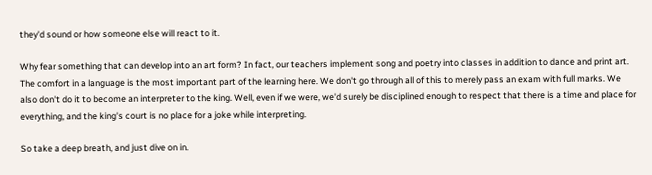they'd sound or how someone else will react to it.

Why fear something that can develop into an art form? In fact, our teachers implement song and poetry into classes in addition to dance and print art. The comfort in a language is the most important part of the learning here. We don't go through all of this to merely pass an exam with full marks. We also don't do it to become an interpreter to the king. Well, even if we were, we'd surely be disciplined enough to respect that there is a time and place for everything, and the king's court is no place for a joke while interpreting.

So take a deep breath, and just dive on in.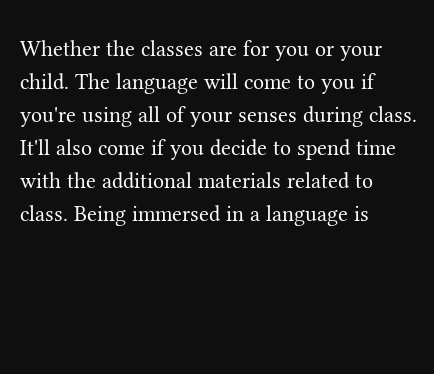Whether the classes are for you or your child. The language will come to you if you're using all of your senses during class. It'll also come if you decide to spend time with the additional materials related to class. Being immersed in a language is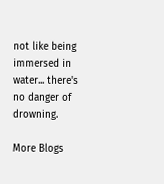not like being immersed in water... there's no danger of drowning.

More Blogs